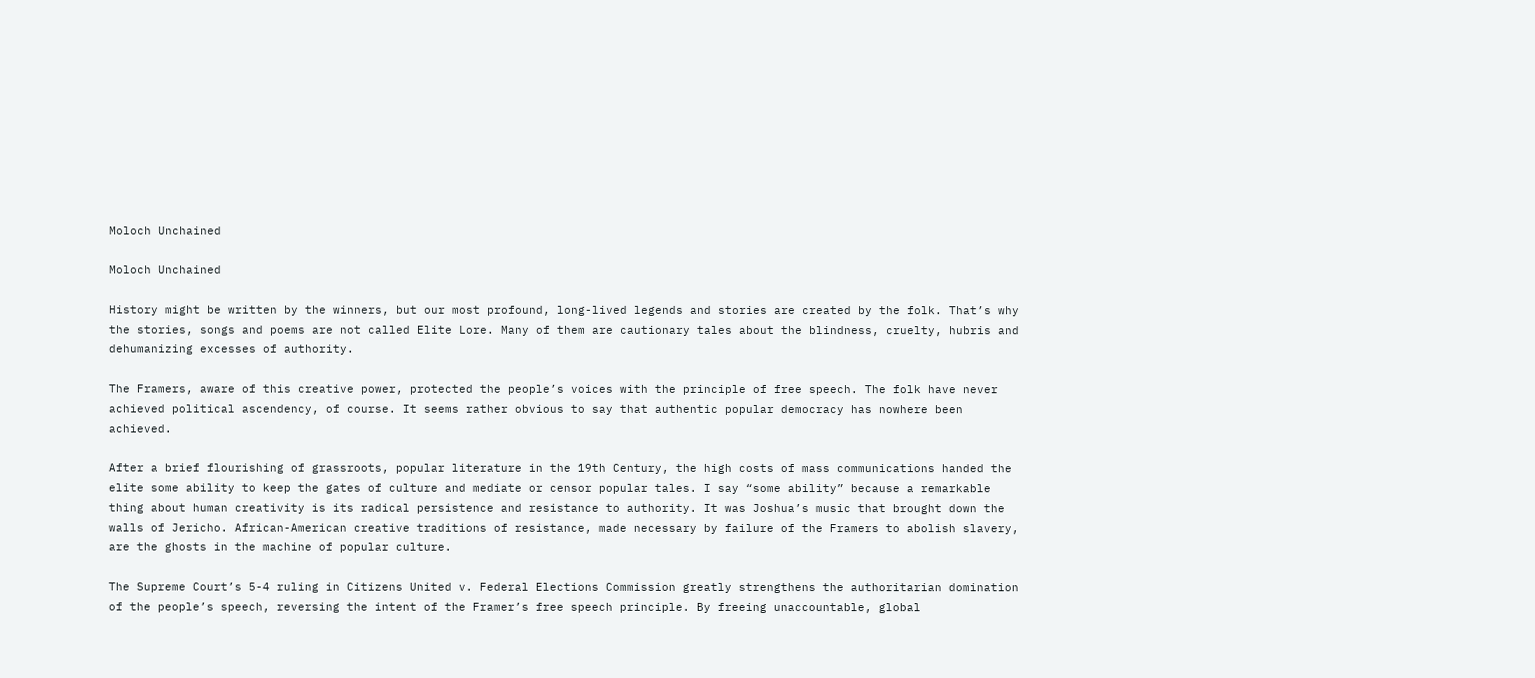Moloch Unchained

Moloch Unchained

History might be written by the winners, but our most profound, long-lived legends and stories are created by the folk. That’s why the stories, songs and poems are not called Elite Lore. Many of them are cautionary tales about the blindness, cruelty, hubris and dehumanizing excesses of authority.

The Framers, aware of this creative power, protected the people’s voices with the principle of free speech. The folk have never achieved political ascendency, of course. It seems rather obvious to say that authentic popular democracy has nowhere been achieved.

After a brief flourishing of grassroots, popular literature in the 19th Century, the high costs of mass communications handed the elite some ability to keep the gates of culture and mediate or censor popular tales. I say “some ability” because a remarkable thing about human creativity is its radical persistence and resistance to authority. It was Joshua’s music that brought down the walls of Jericho. African-American creative traditions of resistance, made necessary by failure of the Framers to abolish slavery, are the ghosts in the machine of popular culture.

The Supreme Court’s 5-4 ruling in Citizens United v. Federal Elections Commission greatly strengthens the authoritarian domination of the people’s speech, reversing the intent of the Framer’s free speech principle. By freeing unaccountable, global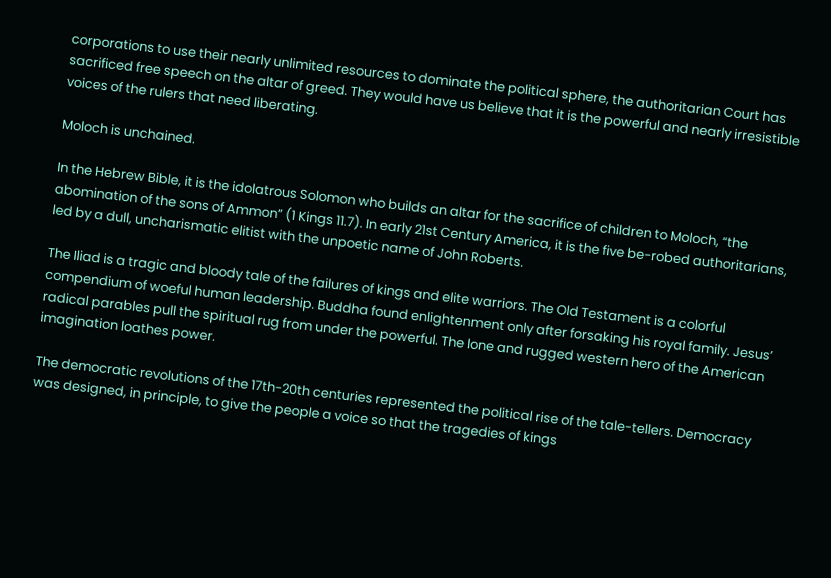corporations to use their nearly unlimited resources to dominate the political sphere, the authoritarian Court has sacrificed free speech on the altar of greed. They would have us believe that it is the powerful and nearly irresistible voices of the rulers that need liberating.

Moloch is unchained.

In the Hebrew Bible, it is the idolatrous Solomon who builds an altar for the sacrifice of children to Moloch, “the abomination of the sons of Ammon” (1 Kings 11.7). In early 21st Century America, it is the five be-robed authoritarians, led by a dull, uncharismatic elitist with the unpoetic name of John Roberts.

The Iliad is a tragic and bloody tale of the failures of kings and elite warriors. The Old Testament is a colorful compendium of woeful human leadership. Buddha found enlightenment only after forsaking his royal family. Jesus’ radical parables pull the spiritual rug from under the powerful. The lone and rugged western hero of the American imagination loathes power.

The democratic revolutions of the 17th-20th centuries represented the political rise of the tale-tellers. Democracy was designed, in principle, to give the people a voice so that the tragedies of kings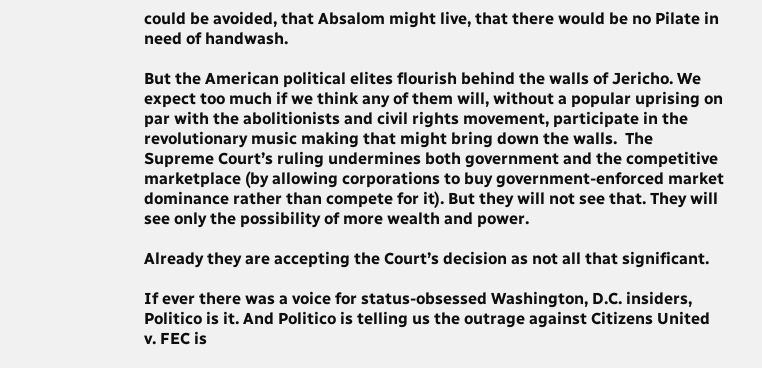could be avoided, that Absalom might live, that there would be no Pilate in need of handwash.

But the American political elites flourish behind the walls of Jericho. We expect too much if we think any of them will, without a popular uprising on par with the abolitionists and civil rights movement, participate in the revolutionary music making that might bring down the walls.  The Supreme Court’s ruling undermines both government and the competitive marketplace (by allowing corporations to buy government-enforced market dominance rather than compete for it). But they will not see that. They will see only the possibility of more wealth and power.

Already they are accepting the Court’s decision as not all that significant.

If ever there was a voice for status-obsessed Washington, D.C. insiders, Politico is it. And Politico is telling us the outrage against Citizens United v. FEC is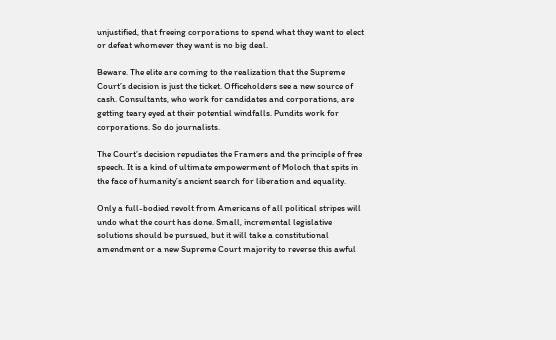unjustified, that freeing corporations to spend what they want to elect or defeat whomever they want is no big deal.

Beware. The elite are coming to the realization that the Supreme Court’s decision is just the ticket. Officeholders see a new source of cash. Consultants, who work for candidates and corporations, are getting teary eyed at their potential windfalls. Pundits work for corporations. So do journalists.

The Court’s decision repudiates the Framers and the principle of free speech. It is a kind of ultimate empowerment of Moloch that spits in the face of humanity’s ancient search for liberation and equality.

Only a full-bodied revolt from Americans of all political stripes will undo what the court has done. Small, incremental legislative solutions should be pursued, but it will take a constitutional amendment or a new Supreme Court majority to reverse this awful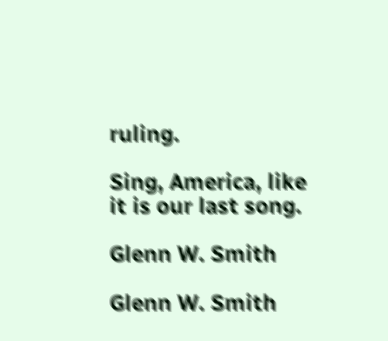ruling.

Sing, America, like it is our last song.

Glenn W. Smith

Glenn W. Smith